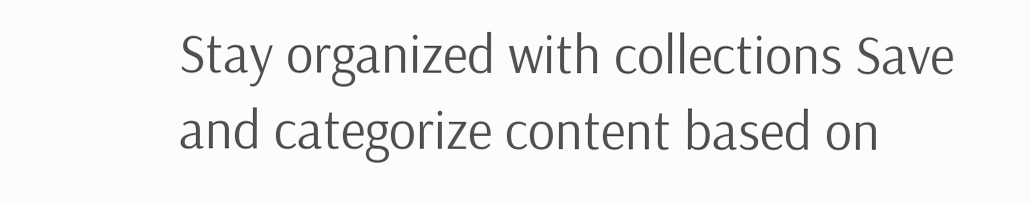Stay organized with collections Save and categorize content based on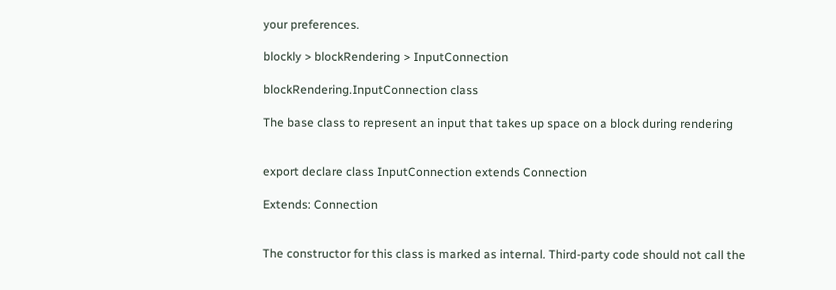your preferences.

blockly > blockRendering > InputConnection

blockRendering.InputConnection class

The base class to represent an input that takes up space on a block during rendering


export declare class InputConnection extends Connection

Extends: Connection


The constructor for this class is marked as internal. Third-party code should not call the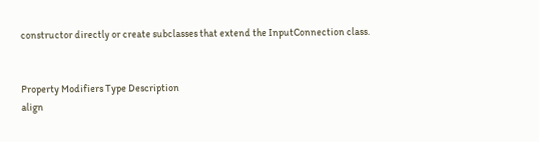constructor directly or create subclasses that extend the InputConnection class.


Property Modifiers Type Description
align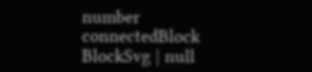number
connectedBlock BlockSvg | null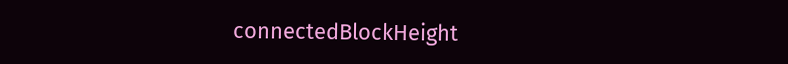connectedBlockHeight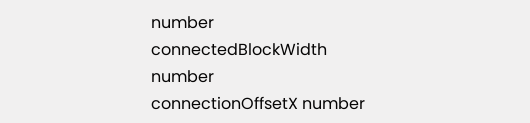number
connectedBlockWidth number
connectionOffsetX number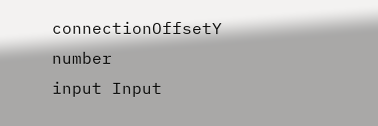connectionOffsetY number
input Input